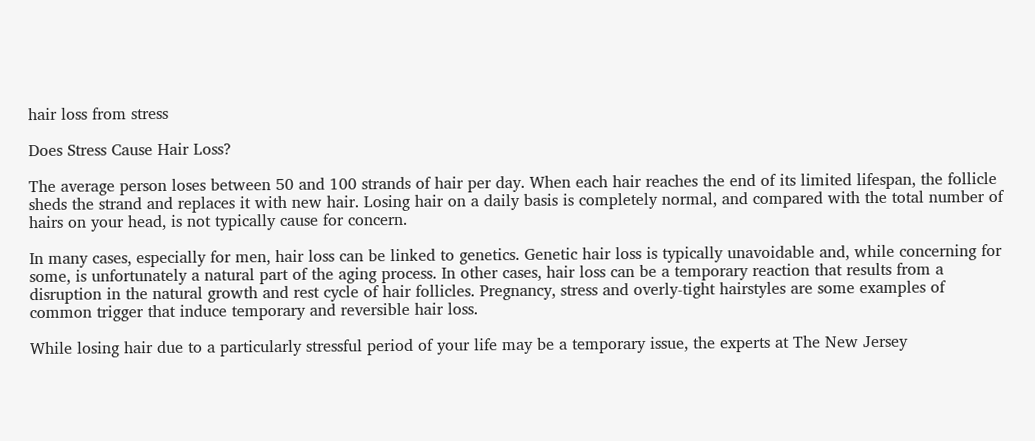hair loss from stress

Does Stress Cause Hair Loss?

The average person loses between 50 and 100 strands of hair per day. When each hair reaches the end of its limited lifespan, the follicle sheds the strand and replaces it with new hair. Losing hair on a daily basis is completely normal, and compared with the total number of hairs on your head, is not typically cause for concern.

In many cases, especially for men, hair loss can be linked to genetics. Genetic hair loss is typically unavoidable and, while concerning for some, is unfortunately a natural part of the aging process. In other cases, hair loss can be a temporary reaction that results from a disruption in the natural growth and rest cycle of hair follicles. Pregnancy, stress and overly-tight hairstyles are some examples of common trigger that induce temporary and reversible hair loss.

While losing hair due to a particularly stressful period of your life may be a temporary issue, the experts at The New Jersey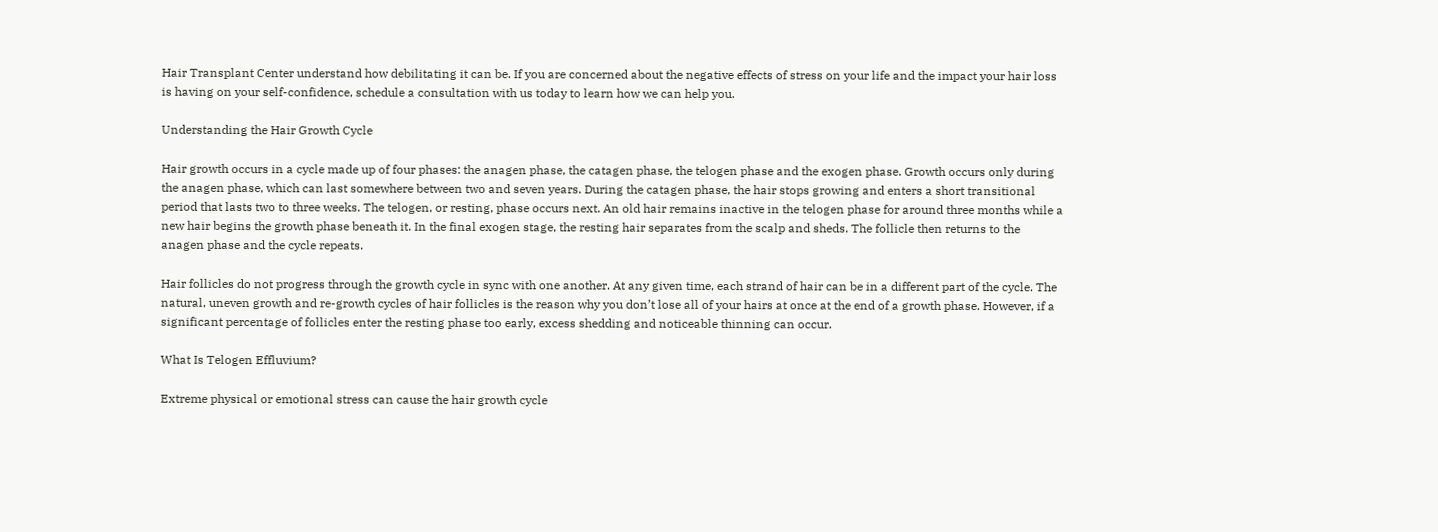Hair Transplant Center understand how debilitating it can be. If you are concerned about the negative effects of stress on your life and the impact your hair loss is having on your self-confidence, schedule a consultation with us today to learn how we can help you.

Understanding the Hair Growth Cycle

Hair growth occurs in a cycle made up of four phases: the anagen phase, the catagen phase, the telogen phase and the exogen phase. Growth occurs only during the anagen phase, which can last somewhere between two and seven years. During the catagen phase, the hair stops growing and enters a short transitional period that lasts two to three weeks. The telogen, or resting, phase occurs next. An old hair remains inactive in the telogen phase for around three months while a new hair begins the growth phase beneath it. In the final exogen stage, the resting hair separates from the scalp and sheds. The follicle then returns to the anagen phase and the cycle repeats.

Hair follicles do not progress through the growth cycle in sync with one another. At any given time, each strand of hair can be in a different part of the cycle. The natural, uneven growth and re-growth cycles of hair follicles is the reason why you don’t lose all of your hairs at once at the end of a growth phase. However, if a significant percentage of follicles enter the resting phase too early, excess shedding and noticeable thinning can occur.

What Is Telogen Effluvium?

Extreme physical or emotional stress can cause the hair growth cycle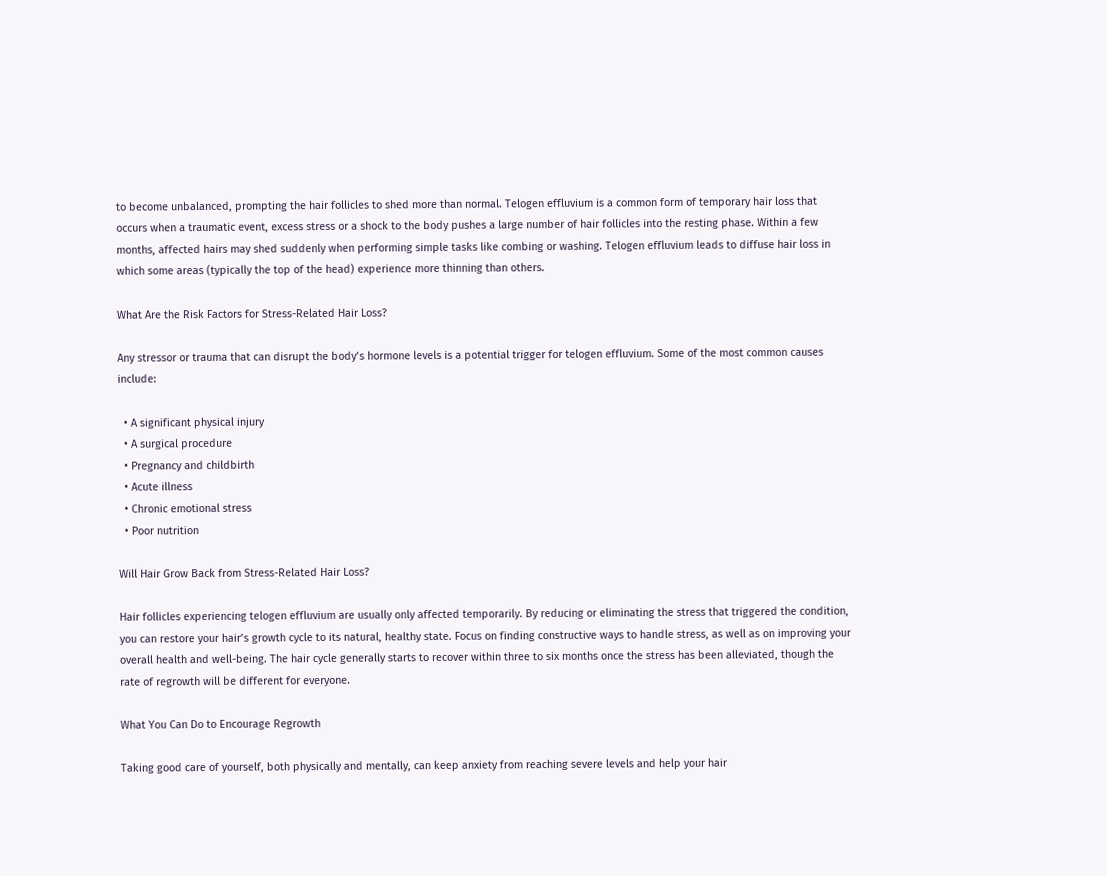to become unbalanced, prompting the hair follicles to shed more than normal. Telogen effluvium is a common form of temporary hair loss that occurs when a traumatic event, excess stress or a shock to the body pushes a large number of hair follicles into the resting phase. Within a few months, affected hairs may shed suddenly when performing simple tasks like combing or washing. Telogen effluvium leads to diffuse hair loss in which some areas (typically the top of the head) experience more thinning than others.

What Are the Risk Factors for Stress-Related Hair Loss?

Any stressor or trauma that can disrupt the body’s hormone levels is a potential trigger for telogen effluvium. Some of the most common causes include:

  • A significant physical injury
  • A surgical procedure
  • Pregnancy and childbirth
  • Acute illness
  • Chronic emotional stress
  • Poor nutrition

Will Hair Grow Back from Stress-Related Hair Loss?

Hair follicles experiencing telogen effluvium are usually only affected temporarily. By reducing or eliminating the stress that triggered the condition, you can restore your hair’s growth cycle to its natural, healthy state. Focus on finding constructive ways to handle stress, as well as on improving your overall health and well-being. The hair cycle generally starts to recover within three to six months once the stress has been alleviated, though the rate of regrowth will be different for everyone.

What You Can Do to Encourage Regrowth

Taking good care of yourself, both physically and mentally, can keep anxiety from reaching severe levels and help your hair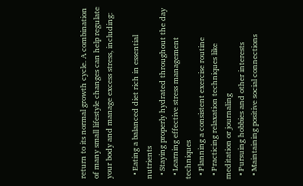return to its normal growth cycle. A combination of many small lifestyle changes can help regulate your body and manage excess stress, including:

  • Eating a balanced diet rich in essential nutrients
  • Staying properly hydrated throughout the day
  • Learning effective stress management techniques
  • Planning a consistent exercise routine
  • Practicing relaxation techniques like meditation or journaling
  • Pursuing hobbies and other interests
  • Maintaining positive social connections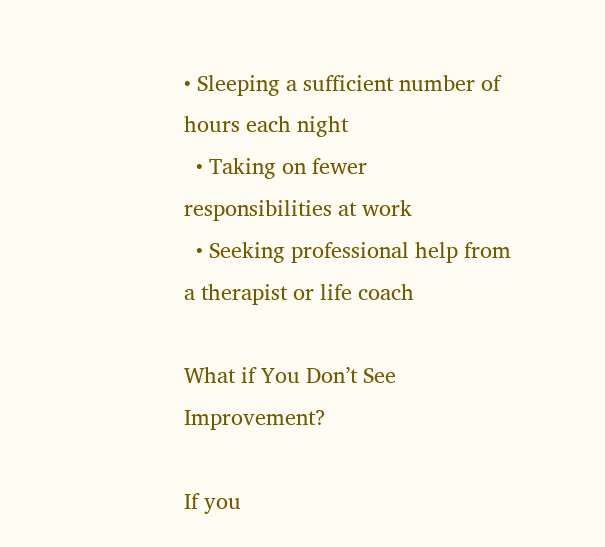• Sleeping a sufficient number of hours each night
  • Taking on fewer responsibilities at work
  • Seeking professional help from a therapist or life coach

What if You Don’t See Improvement?

If you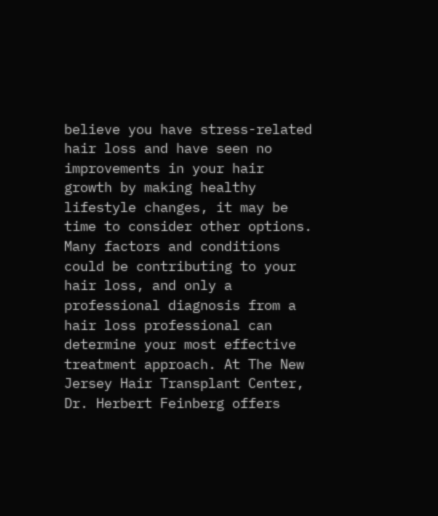believe you have stress-related hair loss and have seen no improvements in your hair growth by making healthy lifestyle changes, it may be time to consider other options. Many factors and conditions could be contributing to your hair loss, and only a professional diagnosis from a hair loss professional can determine your most effective treatment approach. At The New Jersey Hair Transplant Center, Dr. Herbert Feinberg offers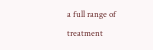a full range of treatment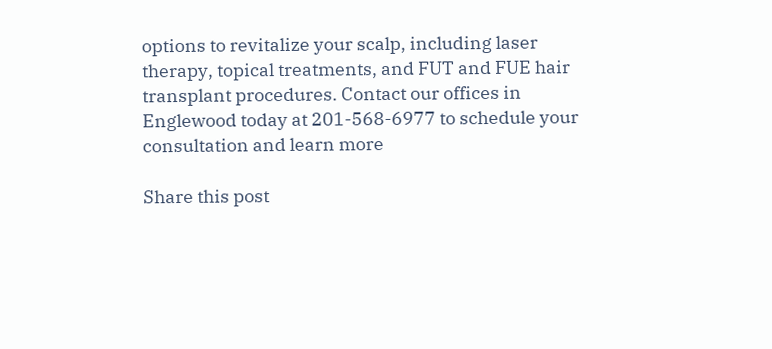options to revitalize your scalp, including laser therapy, topical treatments, and FUT and FUE hair transplant procedures. Contact our offices in Englewood today at 201-568-6977 to schedule your consultation and learn more

Share this post